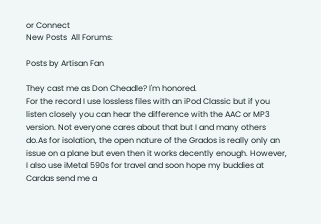or Connect
New Posts  All Forums:

Posts by Artisan Fan

They cast me as Don Cheadle? I'm honored.
For the record I use lossless files with an iPod Classic but if you listen closely you can hear the difference with the AAC or MP3 version. Not everyone cares about that but I and many others do.As for isolation, the open nature of the Grados is really only an issue on a plane but even then it works decently enough. However, I also use iMetal 590s for travel and soon hope my buddies at Cardas send me a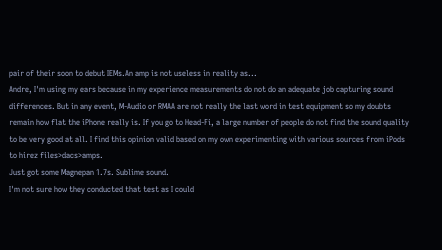pair of their soon to debut IEMs.An amp is not useless in reality as...
Andre, I'm using my ears because in my experience measurements do not do an adequate job capturing sound differences. But in any event, M-Audio or RMAA are not really the last word in test equipment so my doubts remain how flat the iPhone really is. If you go to Head-Fi, a large number of people do not find the sound quality to be very good at all. I find this opinion valid based on my own experimenting with various sources from iPods to hirez files>dacs>amps.
Just got some Magnepan 1.7s. Sublime sound.
I'm not sure how they conducted that test as I could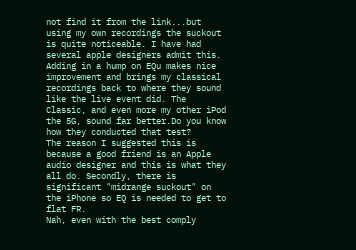not find it from the link...but using my own recordings the suckout is quite noticeable. I have had several apple designers admit this. Adding in a hump on EQu makes nice improvement and brings my classical recordings back to where they sound like the live event did. The Classic, and even more my other iPod the 5G, sound far better.Do you know how they conducted that test?
The reason I suggested this is because a good friend is an Apple audio designer and this is what they all do. Secondly, there is significant "midrange suckout" on the iPhone so EQ is needed to get to flat FR.
Nah, even with the best comply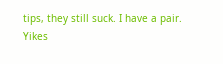tips, they still suck. I have a pair.
Yikes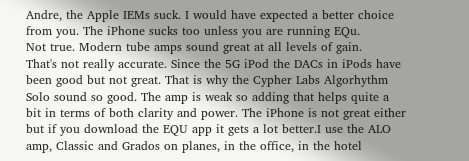Andre, the Apple IEMs suck. I would have expected a better choice from you. The iPhone sucks too unless you are running EQu.
Not true. Modern tube amps sound great at all levels of gain.
That's not really accurate. Since the 5G iPod the DACs in iPods have been good but not great. That is why the Cypher Labs Algorhythm Solo sound so good. The amp is weak so adding that helps quite a bit in terms of both clarity and power. The iPhone is not great either but if you download the EQU app it gets a lot better.I use the ALO amp, Classic and Grados on planes, in the office, in the hotel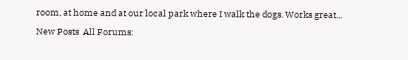room, at home and at our local park where I walk the dogs. Works great...
New Posts  All Forums: